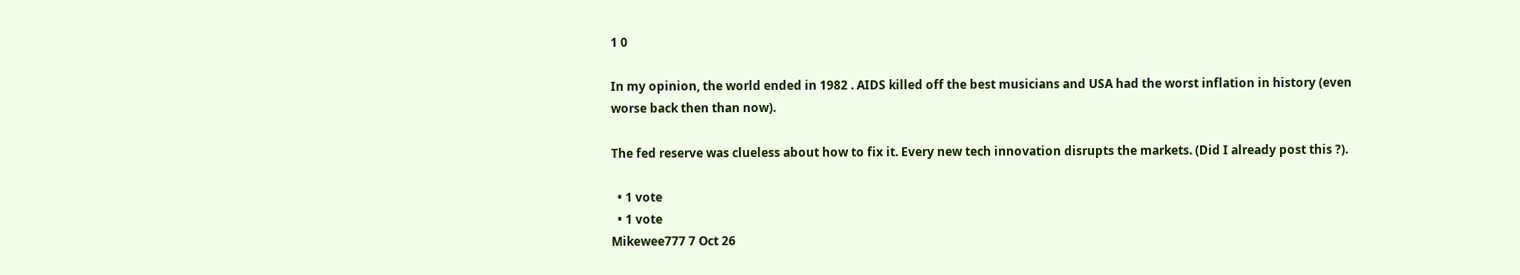1 0

In my opinion, the world ended in 1982 . AIDS killed off the best musicians and USA had the worst inflation in history (even worse back then than now).

The fed reserve was clueless about how to fix it. Every new tech innovation disrupts the markets. (Did I already post this ?).

  • 1 vote
  • 1 vote
Mikewee777 7 Oct 26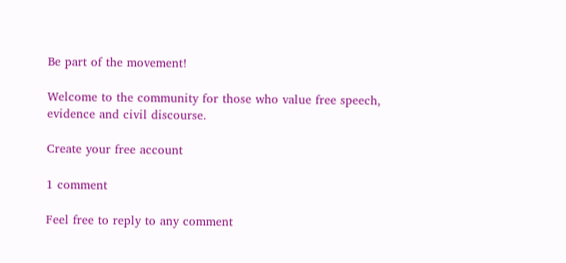Be part of the movement!

Welcome to the community for those who value free speech, evidence and civil discourse.

Create your free account

1 comment

Feel free to reply to any comment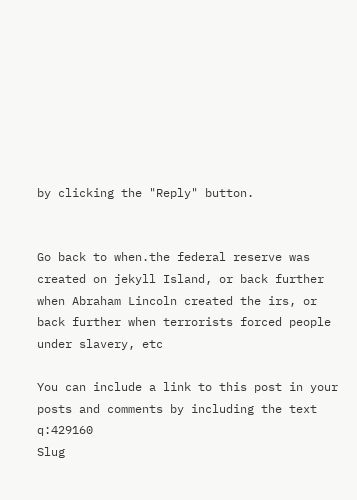by clicking the "Reply" button.


Go back to when.the federal reserve was created on jekyll Island, or back further when Abraham Lincoln created the irs, or back further when terrorists forced people under slavery, etc

You can include a link to this post in your posts and comments by including the text q:429160
Slug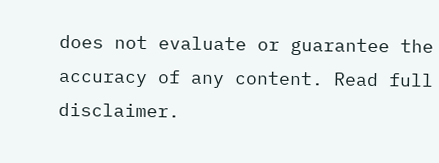does not evaluate or guarantee the accuracy of any content. Read full disclaimer.